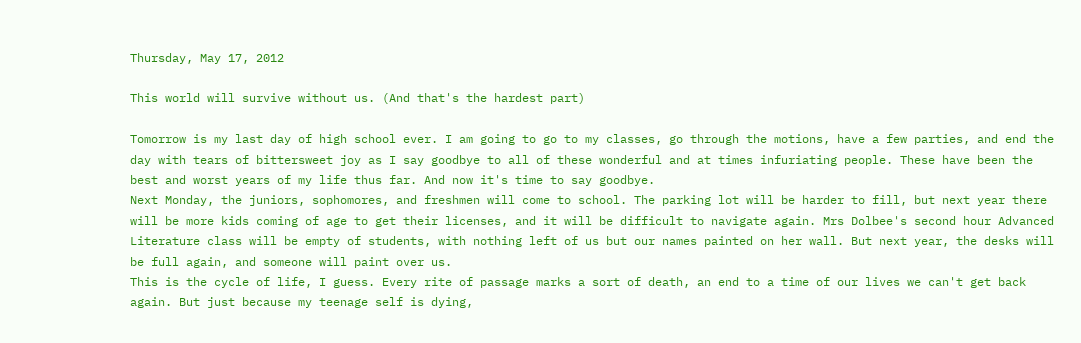Thursday, May 17, 2012

This world will survive without us. (And that's the hardest part)

Tomorrow is my last day of high school ever. I am going to go to my classes, go through the motions, have a few parties, and end the day with tears of bittersweet joy as I say goodbye to all of these wonderful and at times infuriating people. These have been the best and worst years of my life thus far. And now it's time to say goodbye.
Next Monday, the juniors, sophomores, and freshmen will come to school. The parking lot will be harder to fill, but next year there will be more kids coming of age to get their licenses, and it will be difficult to navigate again. Mrs Dolbee's second hour Advanced Literature class will be empty of students, with nothing left of us but our names painted on her wall. But next year, the desks will be full again, and someone will paint over us.
This is the cycle of life, I guess. Every rite of passage marks a sort of death, an end to a time of our lives we can't get back again. But just because my teenage self is dying,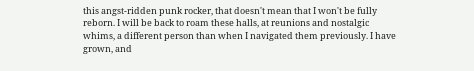this angst-ridden punk rocker, that doesn't mean that I won't be fully reborn. I will be back to roam these halls, at reunions and nostalgic whims, a different person than when I navigated them previously. I have grown, and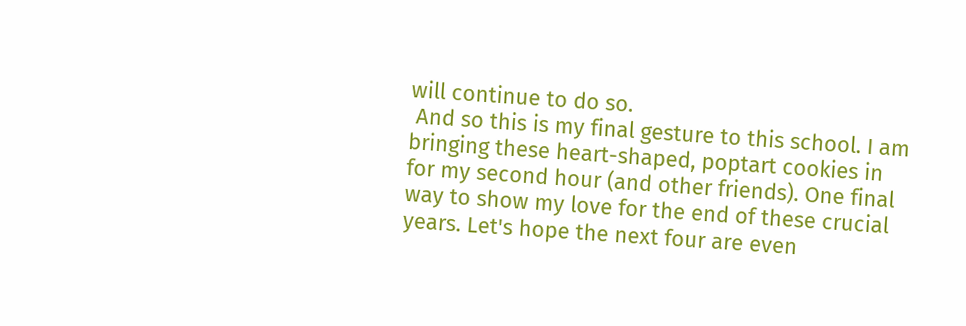will continue to do so.
 And so this is my final gesture to this school. I am bringing these heart-shaped, poptart cookies in for my second hour (and other friends). One final way to show my love for the end of these crucial years. Let's hope the next four are even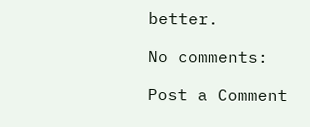better.

No comments:

Post a Comment